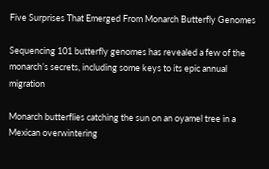Five Surprises That Emerged From Monarch Butterfly Genomes

Sequencing 101 butterfly genomes has revealed a few of the monarch’s secrets, including some keys to its epic annual migration

Monarch butterflies catching the sun on an oyamel tree in a Mexican overwintering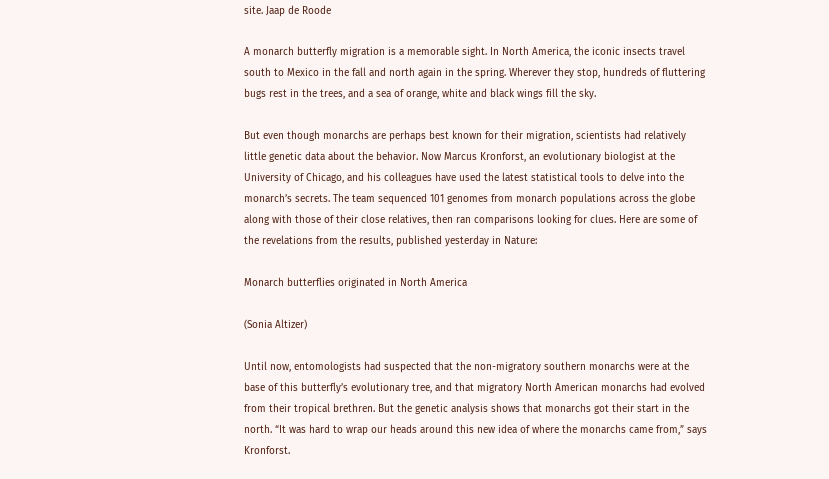site. Jaap de Roode

A monarch butterfly migration is a memorable sight. In North America, the iconic insects travel south to Mexico in the fall and north again in the spring. Wherever they stop, hundreds of fluttering bugs rest in the trees, and a sea of orange, white and black wings fill the sky.

But even though monarchs are perhaps best known for their migration, scientists had relatively little genetic data about the behavior. Now Marcus Kronforst, an evolutionary biologist at the University of Chicago, and his colleagues have used the latest statistical tools to delve into the monarch’s secrets. The team sequenced 101 genomes from monarch populations across the globe along with those of their close relatives, then ran comparisons looking for clues. Here are some of the revelations from the results, published yesterday in Nature:

Monarch butterflies originated in North America

(Sonia Altizer)

Until now, entomologists had suspected that the non-migratory southern monarchs were at the base of this butterfly’s evolutionary tree, and that migratory North American monarchs had evolved from their tropical brethren. But the genetic analysis shows that monarchs got their start in the north. “It was hard to wrap our heads around this new idea of where the monarchs came from,” says Kronforst.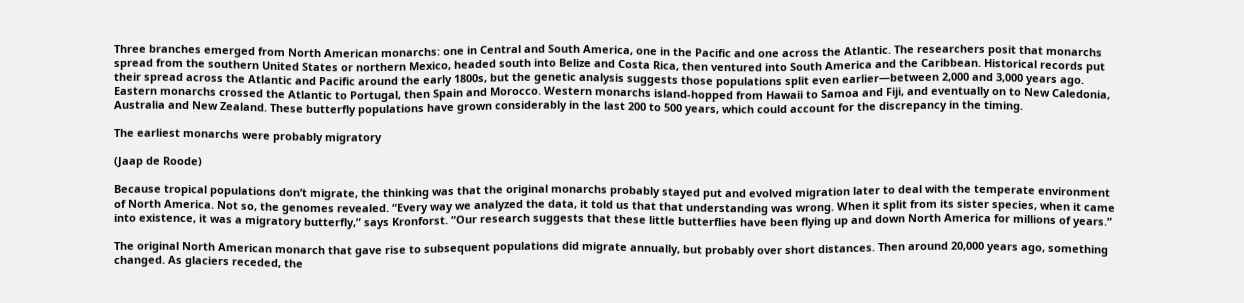Three branches emerged from North American monarchs: one in Central and South America, one in the Pacific and one across the Atlantic. The researchers posit that monarchs spread from the southern United States or northern Mexico, headed south into Belize and Costa Rica, then ventured into South America and the Caribbean. Historical records put their spread across the Atlantic and Pacific around the early 1800s, but the genetic analysis suggests those populations split even earlier—between 2,000 and 3,000 years ago. Eastern monarchs crossed the Atlantic to Portugal, then Spain and Morocco. Western monarchs island-hopped from Hawaii to Samoa and Fiji, and eventually on to New Caledonia, Australia and New Zealand. These butterfly populations have grown considerably in the last 200 to 500 years, which could account for the discrepancy in the timing.

The earliest monarchs were probably migratory

(Jaap de Roode)

Because tropical populations don’t migrate, the thinking was that the original monarchs probably stayed put and evolved migration later to deal with the temperate environment of North America. Not so, the genomes revealed. “Every way we analyzed the data, it told us that that understanding was wrong. When it split from its sister species, when it came into existence, it was a migratory butterfly,” says Kronforst. “Our research suggests that these little butterflies have been flying up and down North America for millions of years.”

The original North American monarch that gave rise to subsequent populations did migrate annually, but probably over short distances. Then around 20,000 years ago, something changed. As glaciers receded, the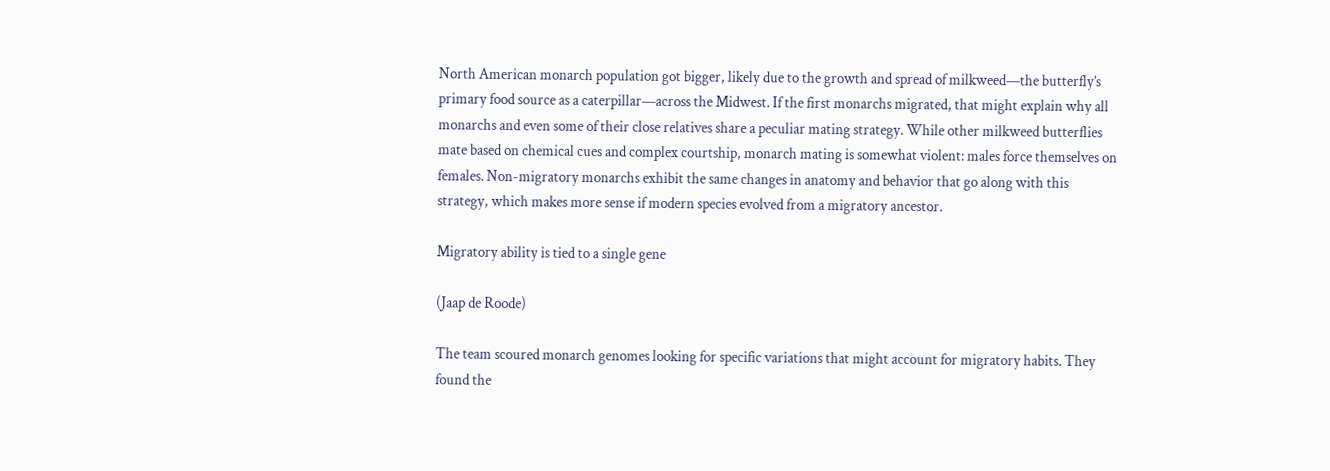North American monarch population got bigger, likely due to the growth and spread of milkweed—the butterfly’s primary food source as a caterpillar—across the Midwest. If the first monarchs migrated, that might explain why all monarchs and even some of their close relatives share a peculiar mating strategy. While other milkweed butterflies mate based on chemical cues and complex courtship, monarch mating is somewhat violent: males force themselves on females. Non-migratory monarchs exhibit the same changes in anatomy and behavior that go along with this strategy, which makes more sense if modern species evolved from a migratory ancestor.

Migratory ability is tied to a single gene

(Jaap de Roode)

The team scoured monarch genomes looking for specific variations that might account for migratory habits. They found the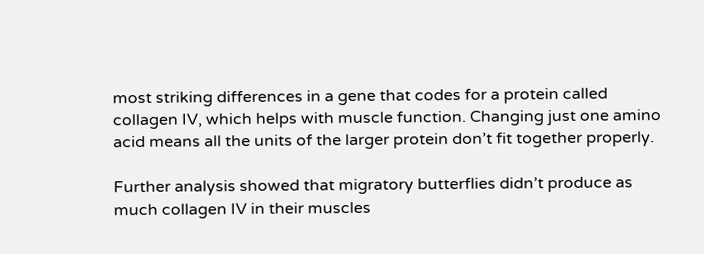most striking differences in a gene that codes for a protein called collagen IV, which helps with muscle function. Changing just one amino acid means all the units of the larger protein don’t fit together properly.

Further analysis showed that migratory butterflies didn’t produce as much collagen IV in their muscles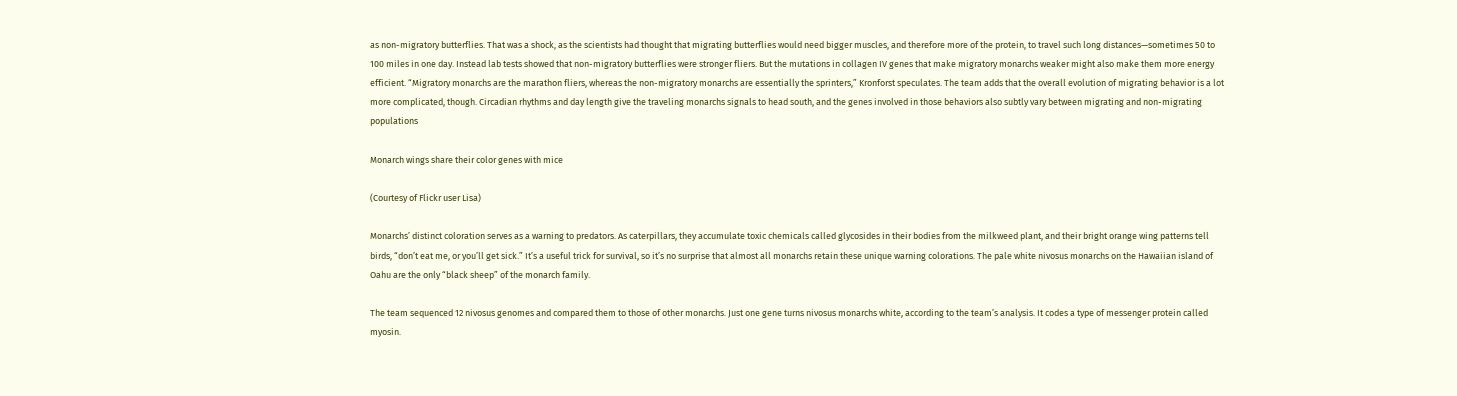as non-migratory butterflies. That was a shock, as the scientists had thought that migrating butterflies would need bigger muscles, and therefore more of the protein, to travel such long distances—sometimes 50 to 100 miles in one day. Instead lab tests showed that non-migratory butterflies were stronger fliers. But the mutations in collagen IV genes that make migratory monarchs weaker might also make them more energy efficient. “Migratory monarchs are the marathon fliers, whereas the non-migratory monarchs are essentially the sprinters,” Kronforst speculates. The team adds that the overall evolution of migrating behavior is a lot more complicated, though. Circadian rhythms and day length give the traveling monarchs signals to head south, and the genes involved in those behaviors also subtly vary between migrating and non-migrating populations

Monarch wings share their color genes with mice

(Courtesy of Flickr user Lisa)

Monarchs’ distinct coloration serves as a warning to predators. As caterpillars, they accumulate toxic chemicals called glycosides in their bodies from the milkweed plant, and their bright orange wing patterns tell birds, “don’t eat me, or you’ll get sick.” It’s a useful trick for survival, so it’s no surprise that almost all monarchs retain these unique warning colorations. The pale white nivosus monarchs on the Hawaiian island of Oahu are the only “black sheep” of the monarch family.

The team sequenced 12 nivosus genomes and compared them to those of other monarchs. Just one gene turns nivosus monarchs white, according to the team’s analysis. It codes a type of messenger protein called myosin.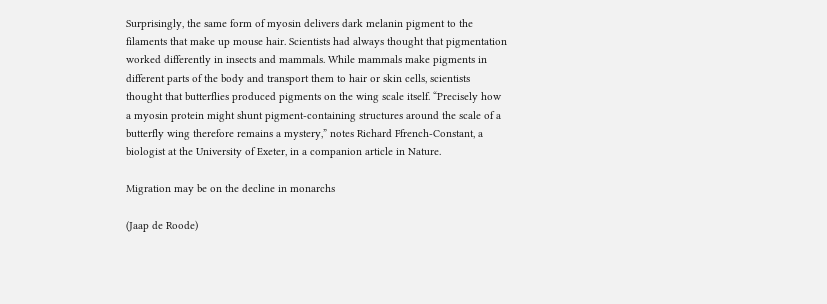Surprisingly, the same form of myosin delivers dark melanin pigment to the filaments that make up mouse hair. Scientists had always thought that pigmentation worked differently in insects and mammals. While mammals make pigments in different parts of the body and transport them to hair or skin cells, scientists thought that butterflies produced pigments on the wing scale itself. “Precisely how a myosin protein might shunt pigment-containing structures around the scale of a butterfly wing therefore remains a mystery,” notes Richard Ffrench-Constant, a biologist at the University of Exeter, in a companion article in Nature.

Migration may be on the decline in monarchs

(Jaap de Roode)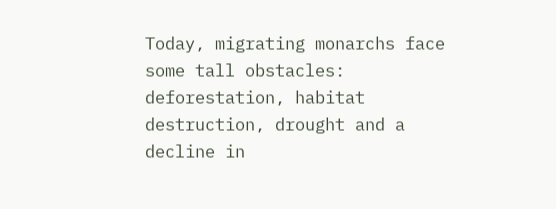Today, migrating monarchs face some tall obstacles: deforestation, habitat destruction, drought and a decline in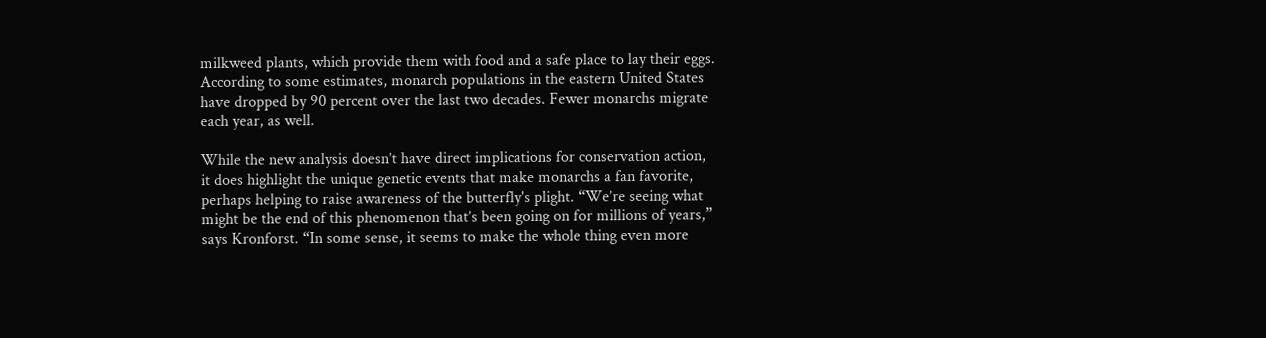milkweed plants, which provide them with food and a safe place to lay their eggs. According to some estimates, monarch populations in the eastern United States have dropped by 90 percent over the last two decades. Fewer monarchs migrate each year, as well.

While the new analysis doesn’t have direct implications for conservation action, it does highlight the unique genetic events that make monarchs a fan favorite, perhaps helping to raise awareness of the butterfly's plight. “We’re seeing what might be the end of this phenomenon that’s been going on for millions of years,” says Kronforst. “In some sense, it seems to make the whole thing even more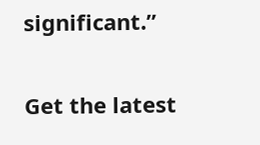significant.”

Get the latest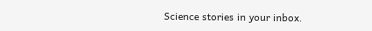Science stories in your inbox.